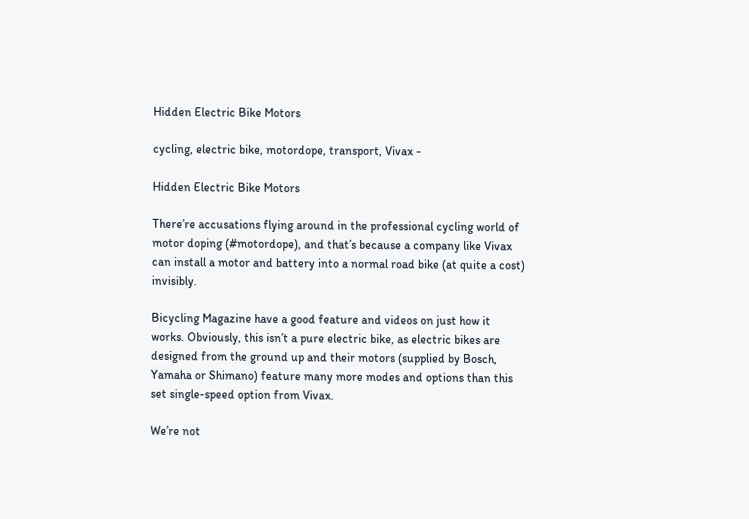Hidden Electric Bike Motors

cycling, electric bike, motordope, transport, Vivax -

Hidden Electric Bike Motors

There’re accusations flying around in the professional cycling world of motor doping (#motordope), and that’s because a company like Vivax can install a motor and battery into a normal road bike (at quite a cost) invisibly.

Bicycling Magazine have a good feature and videos on just how it works. Obviously, this isn’t a pure electric bike, as electric bikes are designed from the ground up and their motors (supplied by Bosch, Yamaha or Shimano) feature many more modes and options than this set single-speed option from Vivax.

We’re not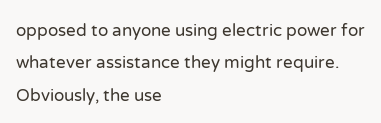opposed to anyone using electric power for whatever assistance they might require. Obviously, the use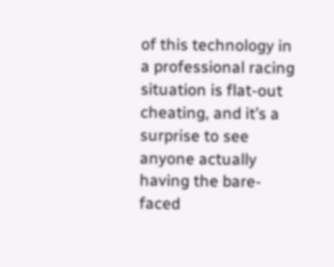of this technology in a professional racing situation is flat-out cheating, and it’s a surprise to see anyone actually having the bare-faced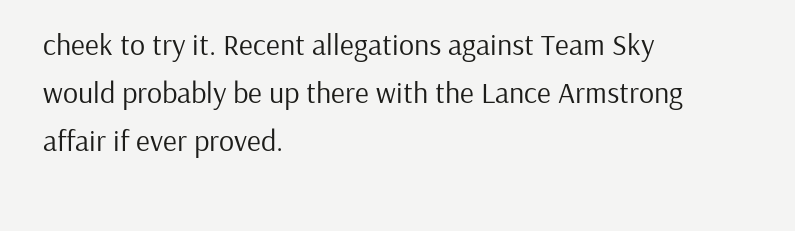cheek to try it. Recent allegations against Team Sky would probably be up there with the Lance Armstrong affair if ever proved.